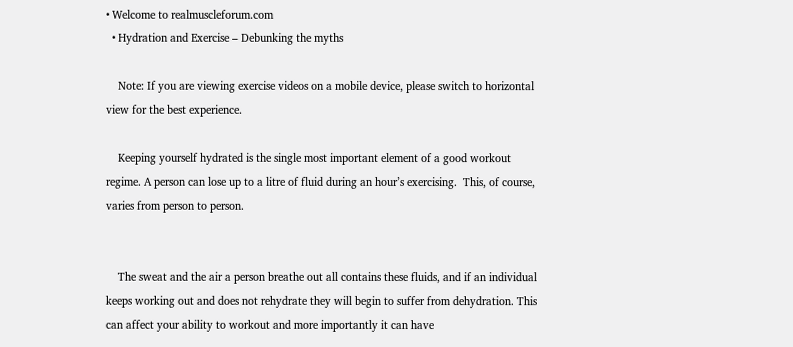• Welcome to realmuscleforum.com
  • Hydration and Exercise – Debunking the myths

    Note: If you are viewing exercise videos on a mobile device, please switch to horizontal view for the best experience.

    Keeping yourself hydrated is the single most important element of a good workout regime. A person can lose up to a litre of fluid during an hour’s exercising.  This, of course, varies from person to person.


    The sweat and the air a person breathe out all contains these fluids, and if an individual keeps working out and does not rehydrate they will begin to suffer from dehydration. This can affect your ability to workout and more importantly it can have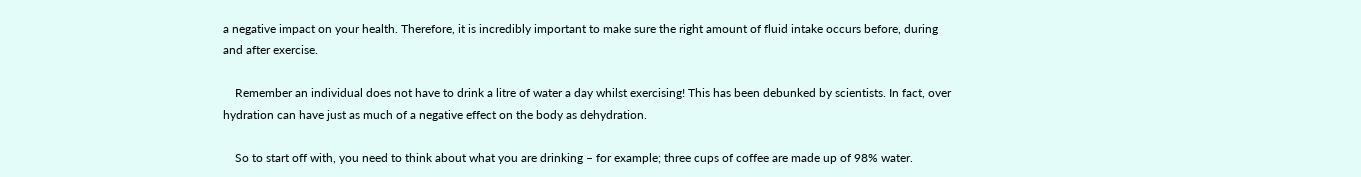a negative impact on your health. Therefore, it is incredibly important to make sure the right amount of fluid intake occurs before, during and after exercise.

    Remember an individual does not have to drink a litre of water a day whilst exercising! This has been debunked by scientists. In fact, over hydration can have just as much of a negative effect on the body as dehydration.

    So to start off with, you need to think about what you are drinking – for example; three cups of coffee are made up of 98% water.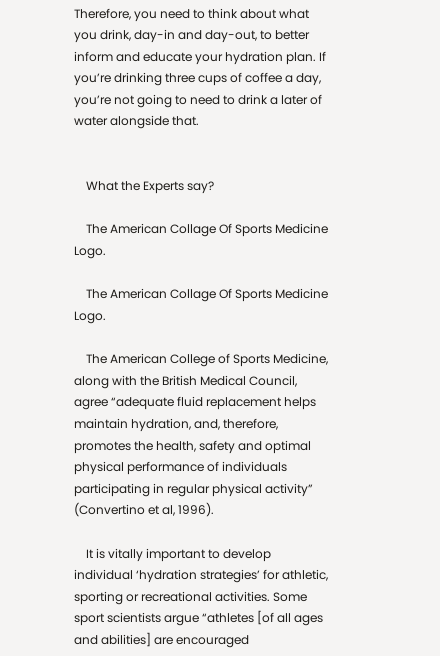Therefore, you need to think about what you drink, day-in and day-out, to better inform and educate your hydration plan. If you’re drinking three cups of coffee a day, you’re not going to need to drink a later of water alongside that.


    What the Experts say?

    The American Collage Of Sports Medicine Logo.

    The American Collage Of Sports Medicine Logo.

    The American College of Sports Medicine, along with the British Medical Council, agree “adequate fluid replacement helps maintain hydration, and, therefore, promotes the health, safety and optimal physical performance of individuals participating in regular physical activity” (Convertino et al, 1996).

    It is vitally important to develop individual ‘hydration strategies’ for athletic, sporting or recreational activities. Some sport scientists argue “athletes [of all ages and abilities] are encouraged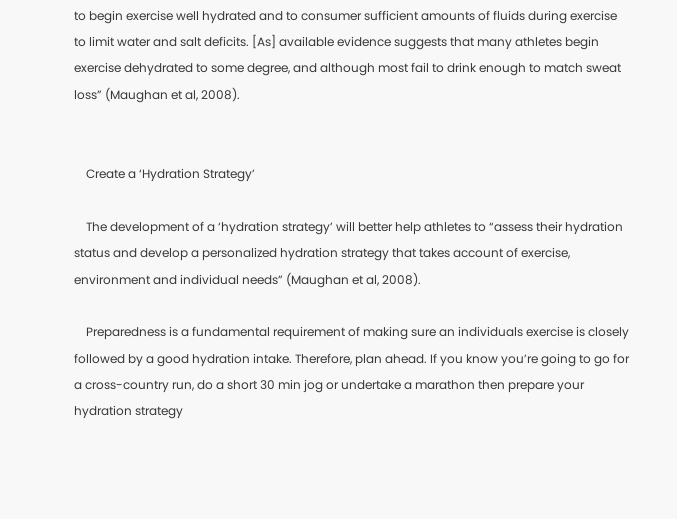to begin exercise well hydrated and to consumer sufficient amounts of fluids during exercise to limit water and salt deficits. [As] available evidence suggests that many athletes begin exercise dehydrated to some degree, and although most fail to drink enough to match sweat loss” (Maughan et al, 2008).


    Create a ‘Hydration Strategy’

    The development of a ‘hydration strategy’ will better help athletes to “assess their hydration status and develop a personalized hydration strategy that takes account of exercise, environment and individual needs” (Maughan et al, 2008).

    Preparedness is a fundamental requirement of making sure an individuals exercise is closely followed by a good hydration intake. Therefore, plan ahead. If you know you’re going to go for a cross-country run, do a short 30 min jog or undertake a marathon then prepare your hydration strategy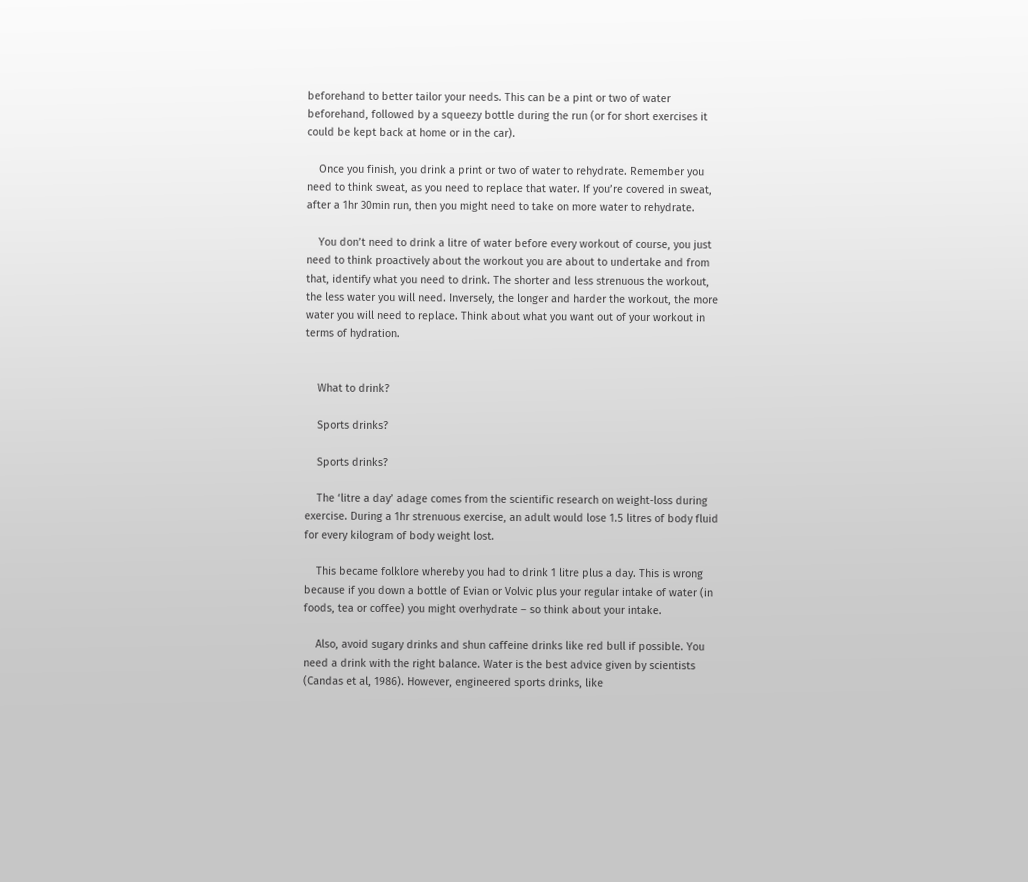beforehand to better tailor your needs. This can be a pint or two of water beforehand, followed by a squeezy bottle during the run (or for short exercises it could be kept back at home or in the car).

    Once you finish, you drink a print or two of water to rehydrate. Remember you need to think sweat, as you need to replace that water. If you’re covered in sweat, after a 1hr 30min run, then you might need to take on more water to rehydrate.

    You don’t need to drink a litre of water before every workout of course, you just need to think proactively about the workout you are about to undertake and from that, identify what you need to drink. The shorter and less strenuous the workout, the less water you will need. Inversely, the longer and harder the workout, the more water you will need to replace. Think about what you want out of your workout in terms of hydration.


    What to drink?

    Sports drinks?

    Sports drinks?

    The ‘litre a day’ adage comes from the scientific research on weight-loss during exercise. During a 1hr strenuous exercise, an adult would lose 1.5 litres of body fluid for every kilogram of body weight lost.

    This became folklore whereby you had to drink 1 litre plus a day. This is wrong because if you down a bottle of Evian or Volvic plus your regular intake of water (in foods, tea or coffee) you might overhydrate – so think about your intake.

    Also, avoid sugary drinks and shun caffeine drinks like red bull if possible. You need a drink with the right balance. Water is the best advice given by scientists (Candas et al, 1986). However, engineered sports drinks, like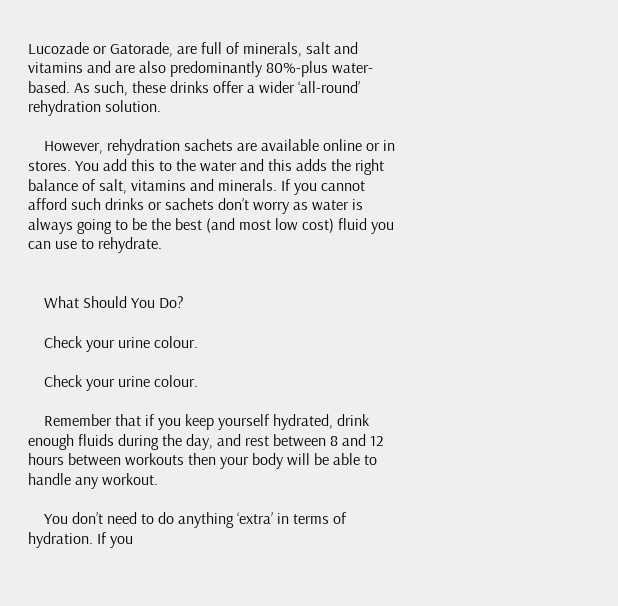Lucozade or Gatorade, are full of minerals, salt and vitamins and are also predominantly 80%-plus water-based. As such, these drinks offer a wider ‘all-round’ rehydration solution.

    However, rehydration sachets are available online or in stores. You add this to the water and this adds the right balance of salt, vitamins and minerals. If you cannot afford such drinks or sachets don’t worry as water is always going to be the best (and most low cost) fluid you can use to rehydrate.


    What Should You Do?

    Check your urine colour.

    Check your urine colour.

    Remember that if you keep yourself hydrated, drink enough fluids during the day, and rest between 8 and 12 hours between workouts then your body will be able to handle any workout.

    You don’t need to do anything ‘extra’ in terms of hydration. If you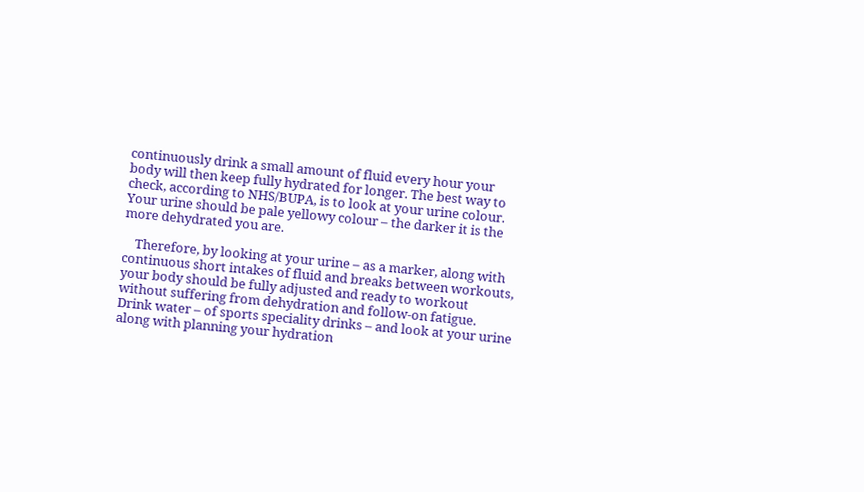continuously drink a small amount of fluid every hour your body will then keep fully hydrated for longer. The best way to check, according to NHS/BUPA, is to look at your urine colour. Your urine should be pale yellowy colour – the darker it is the more dehydrated you are.

    Therefore, by looking at your urine – as a marker, along with continuous short intakes of fluid and breaks between workouts, your body should be fully adjusted and ready to workout without suffering from dehydration and follow-on fatigue. Drink water – of sports speciality drinks – and look at your urine along with planning your hydration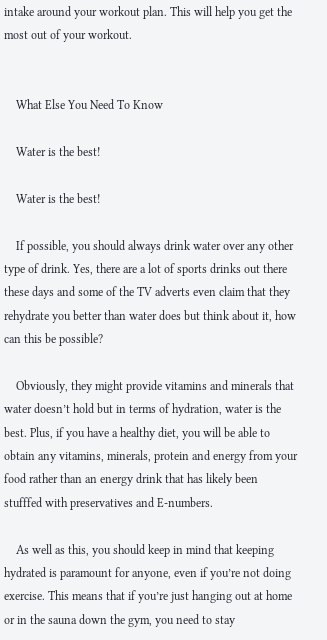intake around your workout plan. This will help you get the most out of your workout.


    What Else You Need To Know

    Water is the best!

    Water is the best!

    If possible, you should always drink water over any other type of drink. Yes, there are a lot of sports drinks out there these days and some of the TV adverts even claim that they rehydrate you better than water does but think about it, how can this be possible?

    Obviously, they might provide vitamins and minerals that water doesn’t hold but in terms of hydration, water is the best. Plus, if you have a healthy diet, you will be able to obtain any vitamins, minerals, protein and energy from your food rather than an energy drink that has likely been stufffed with preservatives and E-numbers.

    As well as this, you should keep in mind that keeping hydrated is paramount for anyone, even if you’re not doing exercise. This means that if you’re just hanging out at home or in the sauna down the gym, you need to stay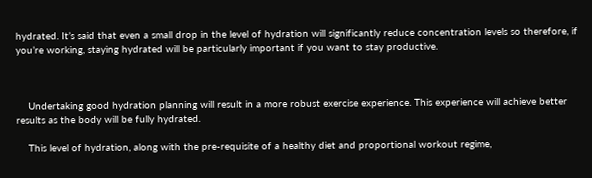hydrated. It’s said that even a small drop in the level of hydration will significantly reduce concentration levels so therefore, if you’re working, staying hydrated will be particularly important if you want to stay productive.



    Undertaking good hydration planning will result in a more robust exercise experience. This experience will achieve better results as the body will be fully hydrated.

    This level of hydration, along with the pre-requisite of a healthy diet and proportional workout regime,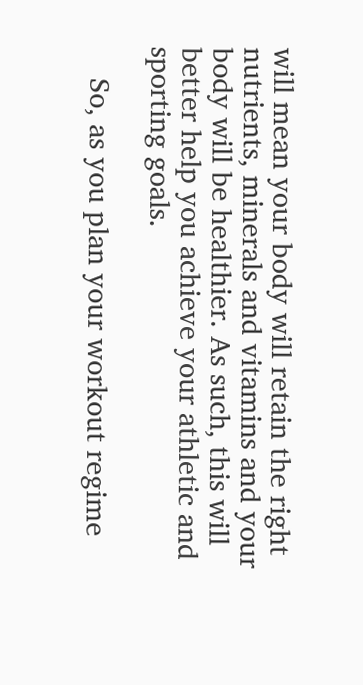will mean your body will retain the right nutrients, minerals and vitamins and your body will be healthier. As such, this will better help you achieve your athletic and sporting goals.

    So, as you plan your workout regime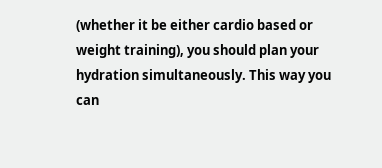(whether it be either cardio based or weight training), you should plan your hydration simultaneously. This way you can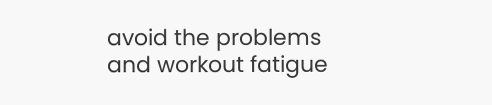avoid the problems and workout fatigue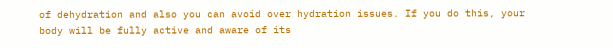of dehydration and also you can avoid over hydration issues. If you do this, your body will be fully active and aware of its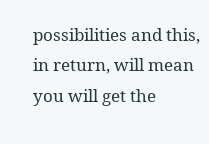possibilities and this, in return, will mean you will get the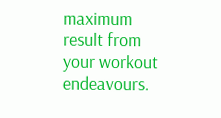maximum result from your workout endeavours.